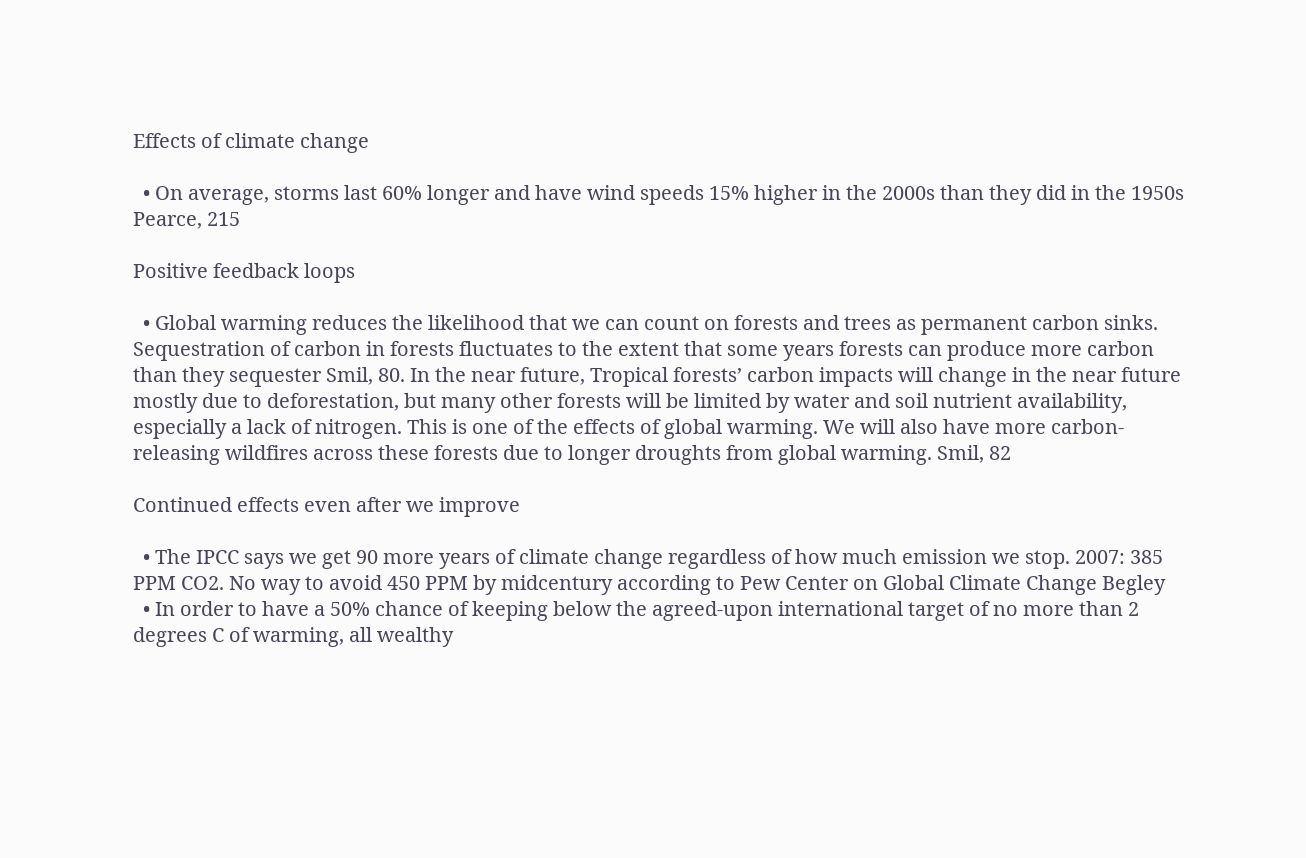Effects of climate change

  • On average, storms last 60% longer and have wind speeds 15% higher in the 2000s than they did in the 1950s Pearce, 215

Positive feedback loops

  • Global warming reduces the likelihood that we can count on forests and trees as permanent carbon sinks. Sequestration of carbon in forests fluctuates to the extent that some years forests can produce more carbon than they sequester Smil, 80. In the near future, Tropical forests’ carbon impacts will change in the near future mostly due to deforestation, but many other forests will be limited by water and soil nutrient availability, especially a lack of nitrogen. This is one of the effects of global warming. We will also have more carbon-releasing wildfires across these forests due to longer droughts from global warming. Smil, 82

Continued effects even after we improve

  • The IPCC says we get 90 more years of climate change regardless of how much emission we stop. 2007: 385 PPM CO2. No way to avoid 450 PPM by midcentury according to Pew Center on Global Climate Change Begley
  • In order to have a 50% chance of keeping below the agreed-upon international target of no more than 2 degrees C of warming, all wealthy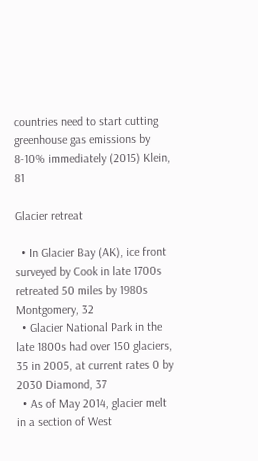countries need to start cutting greenhouse gas emissions by 8-10% immediately (2015) Klein, 81

Glacier retreat

  • In Glacier Bay (AK), ice front surveyed by Cook in late 1700s retreated 50 miles by 1980s Montgomery, 32
  • Glacier National Park in the late 1800s had over 150 glaciers, 35 in 2005, at current rates 0 by 2030 Diamond, 37
  • As of May 2014, glacier melt in a section of West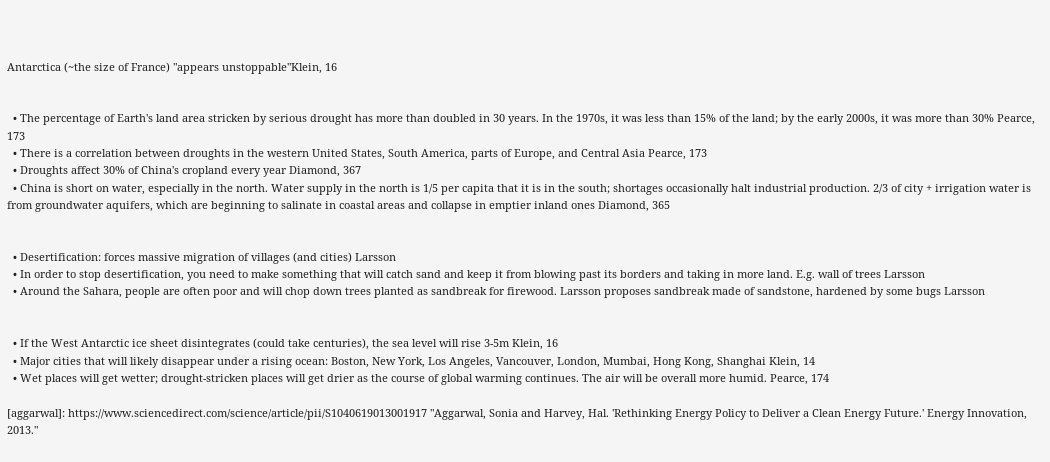Antarctica (~the size of France) "appears unstoppable"Klein, 16


  • The percentage of Earth's land area stricken by serious drought has more than doubled in 30 years. In the 1970s, it was less than 15% of the land; by the early 2000s, it was more than 30% Pearce, 173
  • There is a correlation between droughts in the western United States, South America, parts of Europe, and Central Asia Pearce, 173
  • Droughts affect 30% of China's cropland every year Diamond, 367
  • China is short on water, especially in the north. Water supply in the north is 1/5 per capita that it is in the south; shortages occasionally halt industrial production. 2/3 of city + irrigation water is from groundwater aquifers, which are beginning to salinate in coastal areas and collapse in emptier inland ones Diamond, 365


  • Desertification: forces massive migration of villages (and cities) Larsson
  • In order to stop desertification, you need to make something that will catch sand and keep it from blowing past its borders and taking in more land. E.g. wall of trees Larsson
  • Around the Sahara, people are often poor and will chop down trees planted as sandbreak for firewood. Larsson proposes sandbreak made of sandstone, hardened by some bugs Larsson


  • If the West Antarctic ice sheet disintegrates (could take centuries), the sea level will rise 3-5m Klein, 16
  • Major cities that will likely disappear under a rising ocean: Boston, New York, Los Angeles, Vancouver, London, Mumbai, Hong Kong, Shanghai Klein, 14
  • Wet places will get wetter; drought-stricken places will get drier as the course of global warming continues. The air will be overall more humid. Pearce, 174

[aggarwal]: https://www.sciencedirect.com/science/article/pii/S1040619013001917 "Aggarwal, Sonia and Harvey, Hal. 'Rethinking Energy Policy to Deliver a Clean Energy Future.' Energy Innovation, 2013."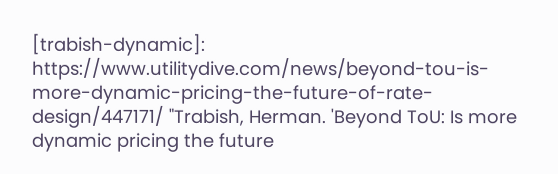[trabish-dynamic]: https://www.utilitydive.com/news/beyond-tou-is-more-dynamic-pricing-the-future-of-rate-design/447171/ "Trabish, Herman. 'Beyond ToU: Is more dynamic pricing the future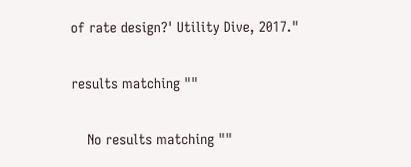of rate design?' Utility Dive, 2017."

results matching ""

    No results matching ""